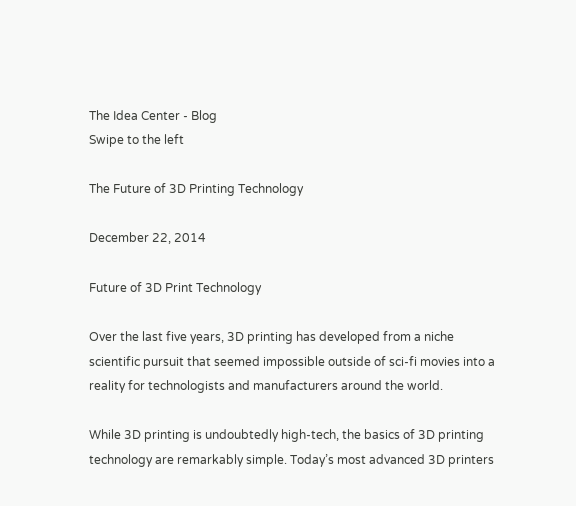The Idea Center - Blog
Swipe to the left

The Future of 3D Printing Technology

December 22, 2014

Future of 3D Print Technology

Over the last five years, 3D printing has developed from a niche scientific pursuit that seemed impossible outside of sci-fi movies into a reality for technologists and manufacturers around the world.

While 3D printing is undoubtedly high-tech, the basics of 3D printing technology are remarkably simple. Today’s most advanced 3D printers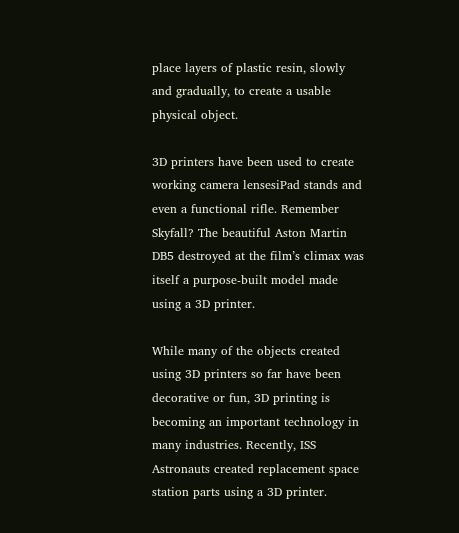place layers of plastic resin, slowly and gradually, to create a usable physical object.

3D printers have been used to create working camera lensesiPad stands and even a functional rifle. Remember Skyfall? The beautiful Aston Martin DB5 destroyed at the film’s climax was itself a purpose-built model made using a 3D printer.

While many of the objects created using 3D printers so far have been decorative or fun, 3D printing is becoming an important technology in many industries. Recently, ISS Astronauts created replacement space station parts using a 3D printer.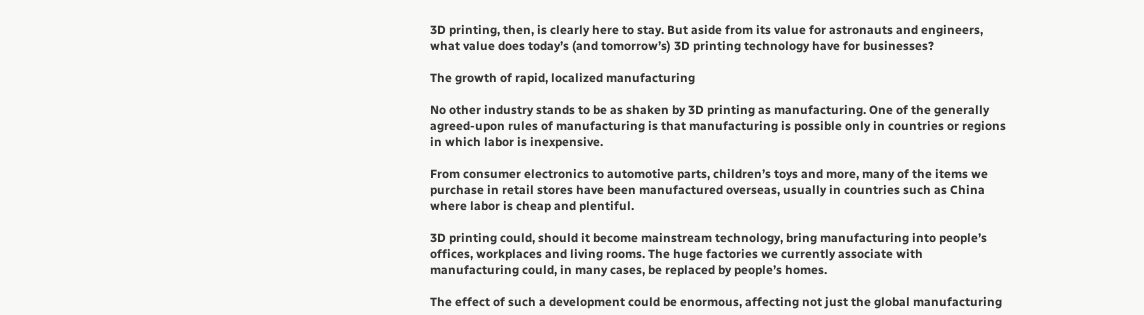3D printing, then, is clearly here to stay. But aside from its value for astronauts and engineers, what value does today’s (and tomorrow’s) 3D printing technology have for businesses?

The growth of rapid, localized manufacturing

No other industry stands to be as shaken by 3D printing as manufacturing. One of the generally agreed-upon rules of manufacturing is that manufacturing is possible only in countries or regions in which labor is inexpensive.

From consumer electronics to automotive parts, children’s toys and more, many of the items we purchase in retail stores have been manufactured overseas, usually in countries such as China where labor is cheap and plentiful.

3D printing could, should it become mainstream technology, bring manufacturing into people’s offices, workplaces and living rooms. The huge factories we currently associate with manufacturing could, in many cases, be replaced by people’s homes.

The effect of such a development could be enormous, affecting not just the global manufacturing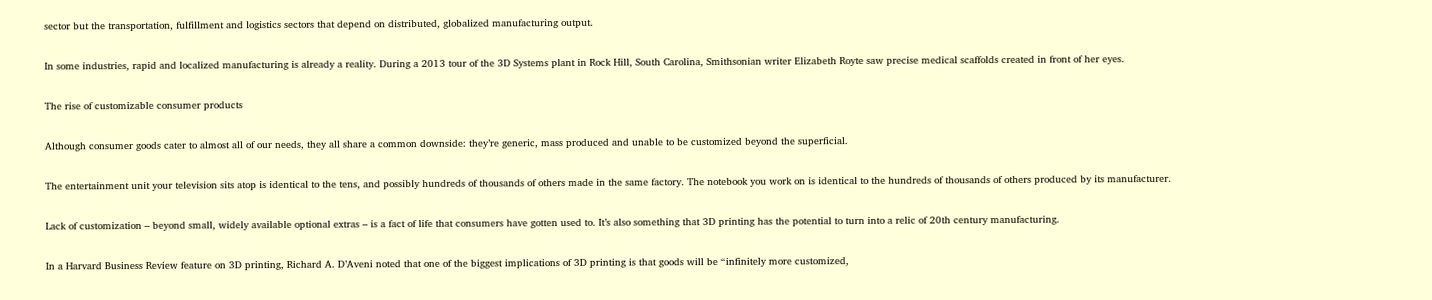sector but the transportation, fulfillment and logistics sectors that depend on distributed, globalized manufacturing output.

In some industries, rapid and localized manufacturing is already a reality. During a 2013 tour of the 3D Systems plant in Rock Hill, South Carolina, Smithsonian writer Elizabeth Royte saw precise medical scaffolds created in front of her eyes.

The rise of customizable consumer products

Although consumer goods cater to almost all of our needs, they all share a common downside: they’re generic, mass produced and unable to be customized beyond the superficial.

The entertainment unit your television sits atop is identical to the tens, and possibly hundreds of thousands of others made in the same factory. The notebook you work on is identical to the hundreds of thousands of others produced by its manufacturer.

Lack of customization – beyond small, widely available optional extras – is a fact of life that consumers have gotten used to. It’s also something that 3D printing has the potential to turn into a relic of 20th century manufacturing.

In a Harvard Business Review feature on 3D printing, Richard A. D’Aveni noted that one of the biggest implications of 3D printing is that goods will be “infinitely more customized,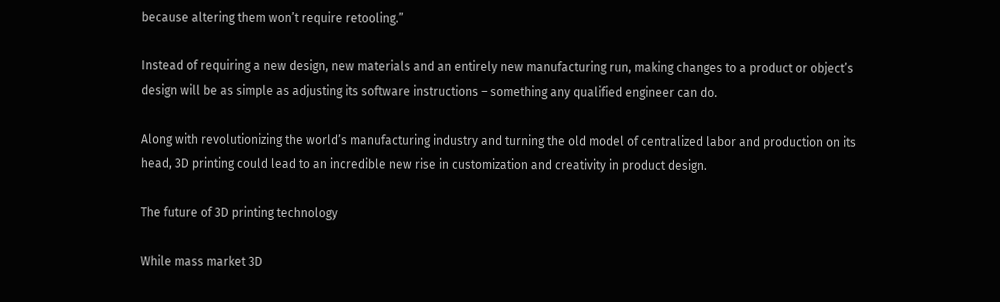because altering them won’t require retooling.”

Instead of requiring a new design, new materials and an entirely new manufacturing run, making changes to a product or object’s design will be as simple as adjusting its software instructions – something any qualified engineer can do.

Along with revolutionizing the world’s manufacturing industry and turning the old model of centralized labor and production on its head, 3D printing could lead to an incredible new rise in customization and creativity in product design.

The future of 3D printing technology

While mass market 3D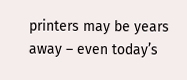printers may be years away – even today’s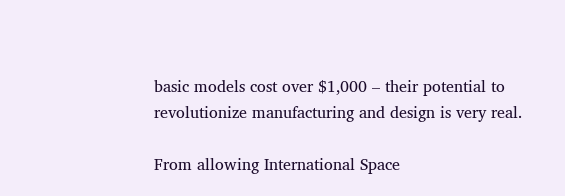basic models cost over $1,000 – their potential to revolutionize manufacturing and design is very real.

From allowing International Space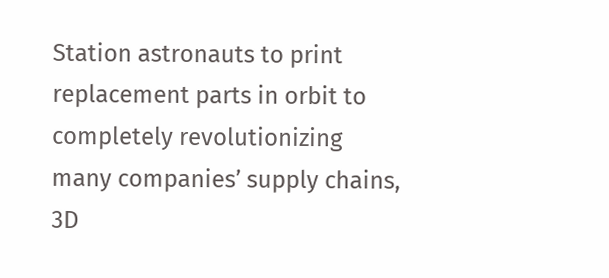Station astronauts to print replacement parts in orbit to completely revolutionizing many companies’ supply chains, 3D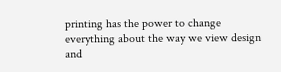printing has the power to change everything about the way we view design and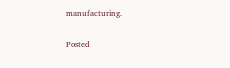manufacturing.

Posted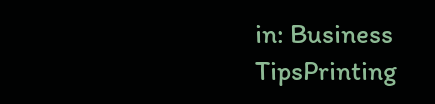in: Business TipsPrinting